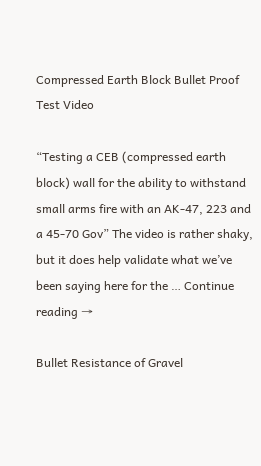Compressed Earth Block Bullet Proof Test Video

“Testing a CEB (compressed earth block) wall for the ability to withstand small arms fire with an AK-47, 223 and a 45-70 Gov” The video is rather shaky, but it does help validate what we’ve been saying here for the … Continue reading →

Bullet Resistance of Gravel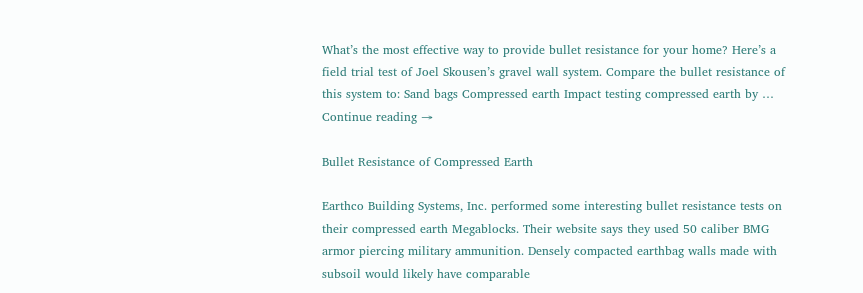What’s the most effective way to provide bullet resistance for your home? Here’s a field trial test of Joel Skousen’s gravel wall system. Compare the bullet resistance of this system to: Sand bags Compressed earth Impact testing compressed earth by … Continue reading →

Bullet Resistance of Compressed Earth

Earthco Building Systems, Inc. performed some interesting bullet resistance tests on their compressed earth Megablocks. Their website says they used 50 caliber BMG armor piercing military ammunition. Densely compacted earthbag walls made with subsoil would likely have comparable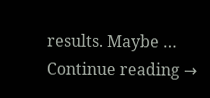results. Maybe … Continue reading →